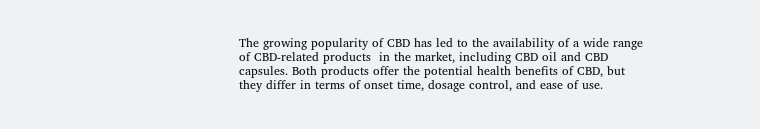The growing popularity of CBD has led to the availability of a wide range of CBD-related products  in the market, including CBD oil and CBD capsules. Both products offer the potential health benefits of CBD, but they differ in terms of onset time, dosage control, and ease of use.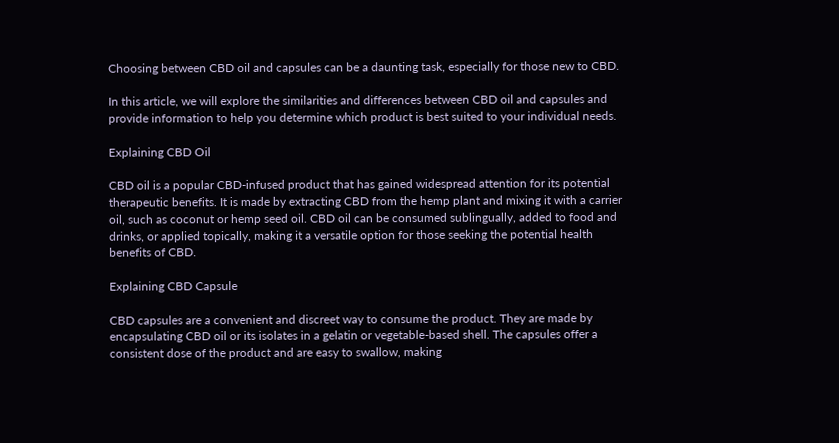Choosing between CBD oil and capsules can be a daunting task, especially for those new to CBD.

In this article, we will explore the similarities and differences between CBD oil and capsules and provide information to help you determine which product is best suited to your individual needs.

Explaining CBD Oil

CBD oil is a popular CBD-infused product that has gained widespread attention for its potential therapeutic benefits. It is made by extracting CBD from the hemp plant and mixing it with a carrier oil, such as coconut or hemp seed oil. CBD oil can be consumed sublingually, added to food and drinks, or applied topically, making it a versatile option for those seeking the potential health benefits of CBD.

Explaining CBD Capsule

CBD capsules are a convenient and discreet way to consume the product. They are made by encapsulating CBD oil or its isolates in a gelatin or vegetable-based shell. The capsules offer a consistent dose of the product and are easy to swallow, making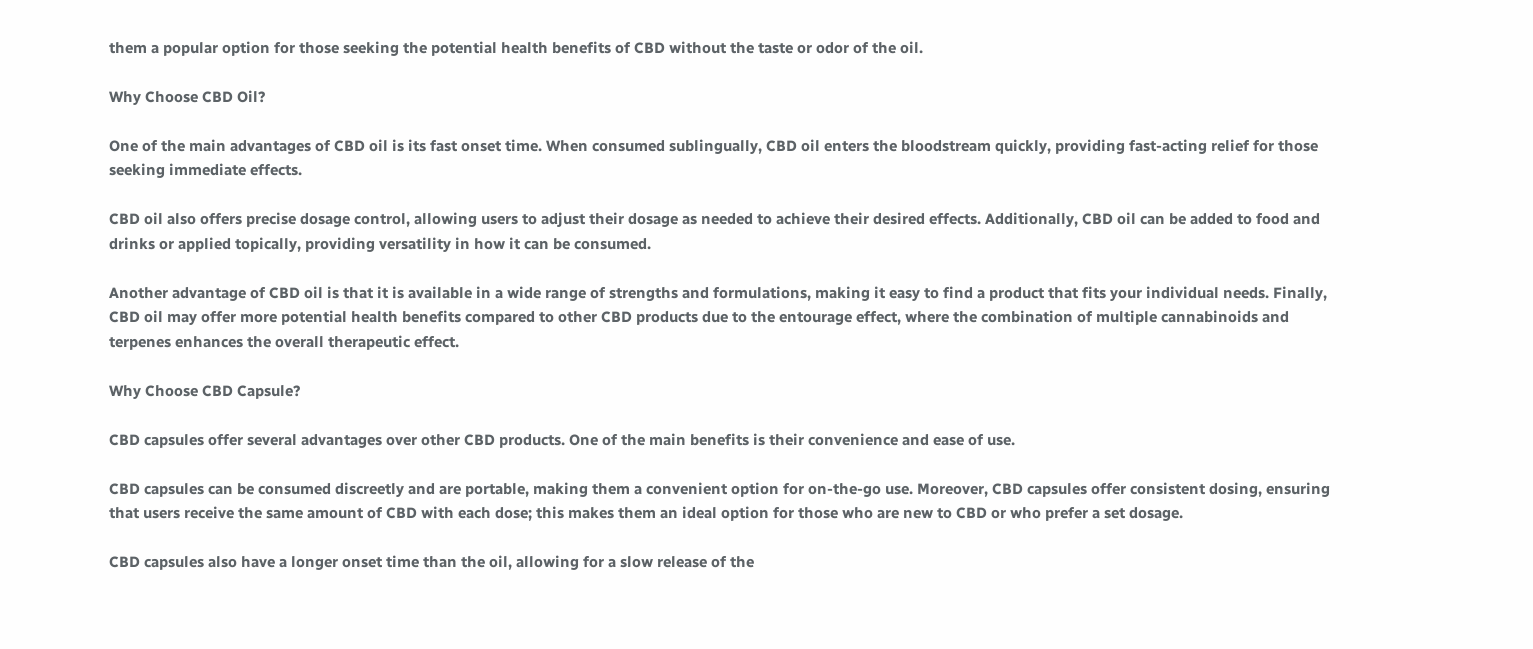them a popular option for those seeking the potential health benefits of CBD without the taste or odor of the oil.

Why Choose CBD Oil?

One of the main advantages of CBD oil is its fast onset time. When consumed sublingually, CBD oil enters the bloodstream quickly, providing fast-acting relief for those seeking immediate effects.

CBD oil also offers precise dosage control, allowing users to adjust their dosage as needed to achieve their desired effects. Additionally, CBD oil can be added to food and drinks or applied topically, providing versatility in how it can be consumed.

Another advantage of CBD oil is that it is available in a wide range of strengths and formulations, making it easy to find a product that fits your individual needs. Finally, CBD oil may offer more potential health benefits compared to other CBD products due to the entourage effect, where the combination of multiple cannabinoids and terpenes enhances the overall therapeutic effect.

Why Choose CBD Capsule?

CBD capsules offer several advantages over other CBD products. One of the main benefits is their convenience and ease of use.

CBD capsules can be consumed discreetly and are portable, making them a convenient option for on-the-go use. Moreover, CBD capsules offer consistent dosing, ensuring that users receive the same amount of CBD with each dose; this makes them an ideal option for those who are new to CBD or who prefer a set dosage.

CBD capsules also have a longer onset time than the oil, allowing for a slow release of the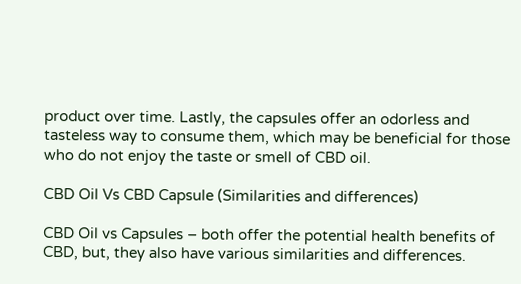product over time. Lastly, the capsules offer an odorless and tasteless way to consume them, which may be beneficial for those who do not enjoy the taste or smell of CBD oil.

CBD Oil Vs CBD Capsule (Similarities and differences)

CBD Oil vs Capsules – both offer the potential health benefits of CBD, but, they also have various similarities and differences.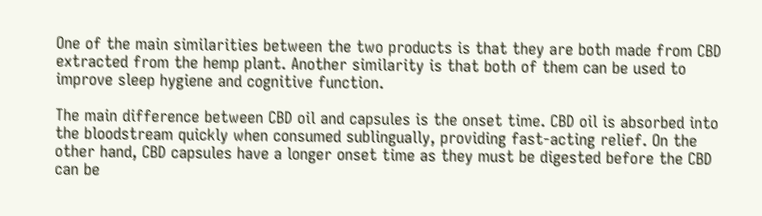One of the main similarities between the two products is that they are both made from CBD extracted from the hemp plant. Another similarity is that both of them can be used to improve sleep hygiene and cognitive function.

The main difference between CBD oil and capsules is the onset time. CBD oil is absorbed into the bloodstream quickly when consumed sublingually, providing fast-acting relief. On the other hand, CBD capsules have a longer onset time as they must be digested before the CBD can be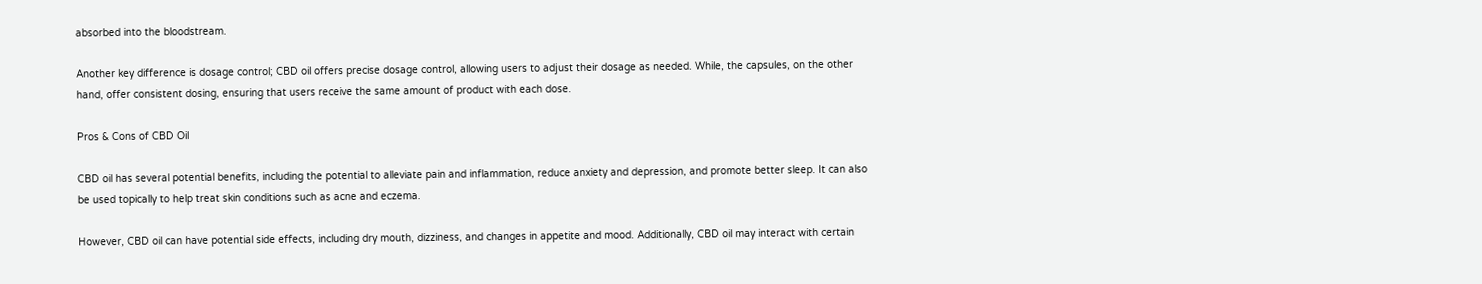absorbed into the bloodstream.

Another key difference is dosage control; CBD oil offers precise dosage control, allowing users to adjust their dosage as needed. While, the capsules, on the other hand, offer consistent dosing, ensuring that users receive the same amount of product with each dose.

Pros & Cons of CBD Oil

CBD oil has several potential benefits, including the potential to alleviate pain and inflammation, reduce anxiety and depression, and promote better sleep. It can also be used topically to help treat skin conditions such as acne and eczema.

However, CBD oil can have potential side effects, including dry mouth, dizziness, and changes in appetite and mood. Additionally, CBD oil may interact with certain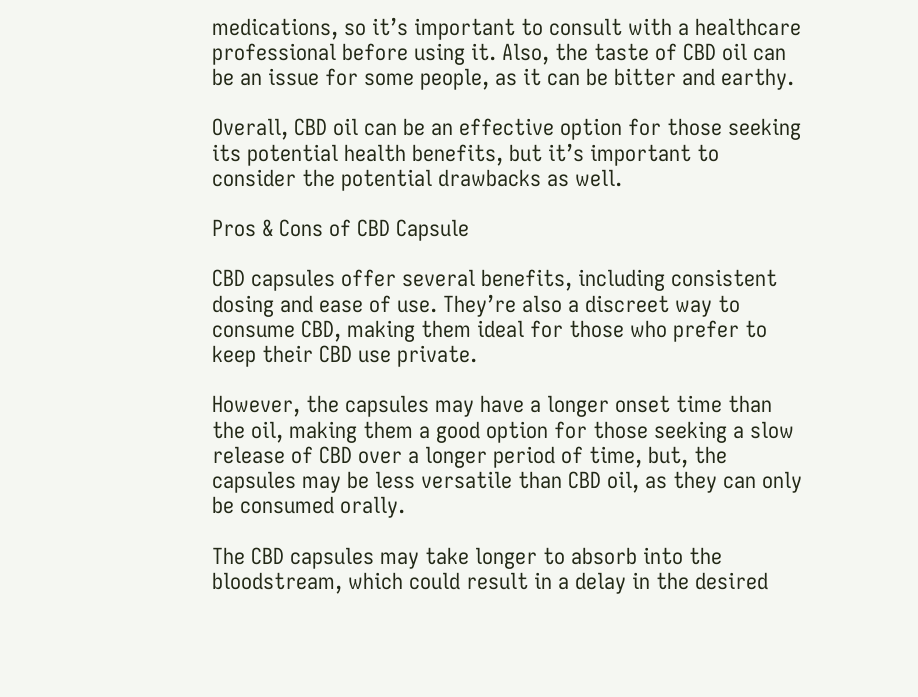medications, so it’s important to consult with a healthcare professional before using it. Also, the taste of CBD oil can be an issue for some people, as it can be bitter and earthy.

Overall, CBD oil can be an effective option for those seeking its potential health benefits, but it’s important to consider the potential drawbacks as well.

Pros & Cons of CBD Capsule

CBD capsules offer several benefits, including consistent dosing and ease of use. They’re also a discreet way to consume CBD, making them ideal for those who prefer to keep their CBD use private.

However, the capsules may have a longer onset time than the oil, making them a good option for those seeking a slow release of CBD over a longer period of time, but, the capsules may be less versatile than CBD oil, as they can only be consumed orally.

The CBD capsules may take longer to absorb into the bloodstream, which could result in a delay in the desired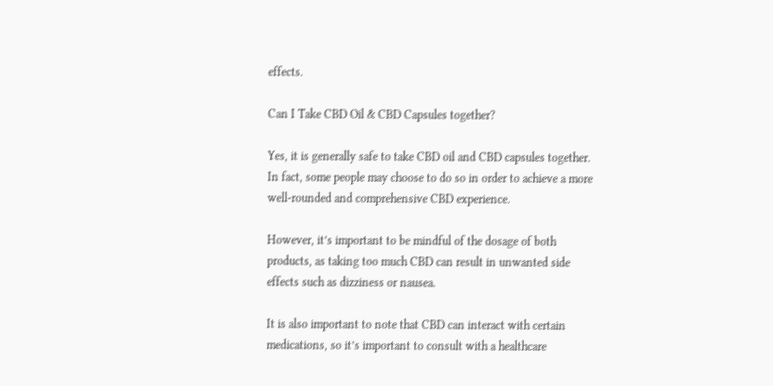effects.

Can I Take CBD Oil & CBD Capsules together?

Yes, it is generally safe to take CBD oil and CBD capsules together. In fact, some people may choose to do so in order to achieve a more well-rounded and comprehensive CBD experience.

However, it’s important to be mindful of the dosage of both products, as taking too much CBD can result in unwanted side effects such as dizziness or nausea.

It is also important to note that CBD can interact with certain medications, so it’s important to consult with a healthcare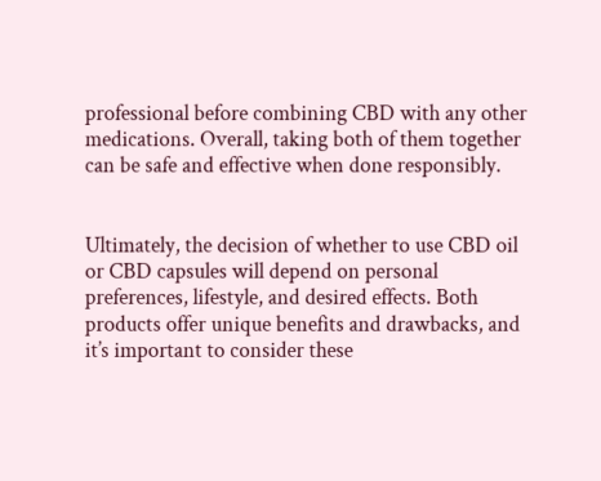professional before combining CBD with any other medications. Overall, taking both of them together can be safe and effective when done responsibly.


Ultimately, the decision of whether to use CBD oil or CBD capsules will depend on personal preferences, lifestyle, and desired effects. Both products offer unique benefits and drawbacks, and it’s important to consider these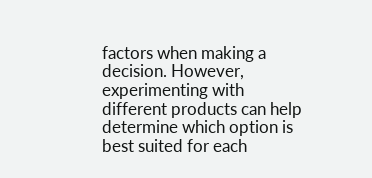factors when making a decision. However, experimenting with different products can help determine which option is best suited for each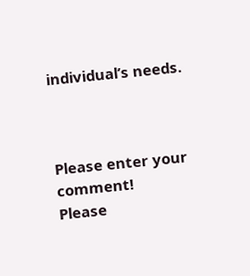individual’s needs.



Please enter your comment!
Please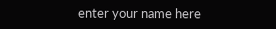enter your name here